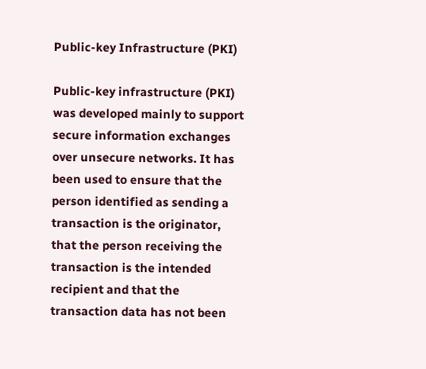Public-key Infrastructure (PKI)

Public-key infrastructure (PKI) was developed mainly to support secure information exchanges over unsecure networks. It has been used to ensure that the person identified as sending a transaction is the originator, that the person receiving the transaction is the intended recipient and that the transaction data has not been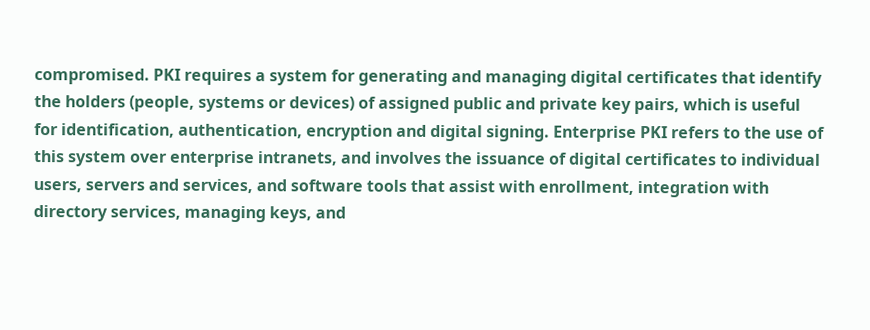compromised. PKI requires a system for generating and managing digital certificates that identify the holders (people, systems or devices) of assigned public and private key pairs, which is useful for identification, authentication, encryption and digital signing. Enterprise PKI refers to the use of this system over enterprise intranets, and involves the issuance of digital certificates to individual users, servers and services, and software tools that assist with enrollment, integration with directory services, managing keys, and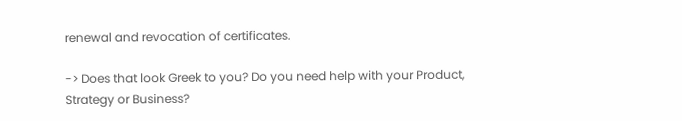renewal and revocation of certificates.

-> Does that look Greek to you? Do you need help with your Product, Strategy or Business?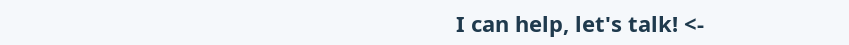I can help, let's talk! <-